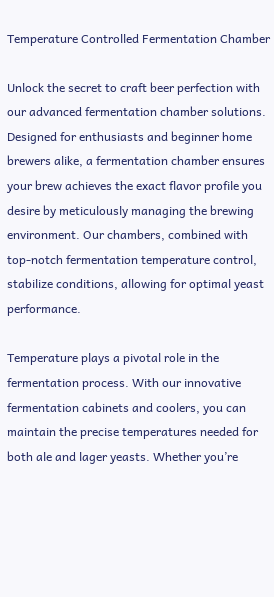Temperature Controlled Fermentation Chamber

Unlock the secret to craft beer perfection with our advanced fermentation chamber solutions. Designed for enthusiasts and beginner home brewers alike, a fermentation chamber ensures your brew achieves the exact flavor profile you desire by meticulously managing the brewing environment. Our chambers, combined with top-notch fermentation temperature control, stabilize conditions, allowing for optimal yeast performance.

Temperature plays a pivotal role in the fermentation process. With our innovative fermentation cabinets and coolers, you can maintain the precise temperatures needed for both ale and lager yeasts. Whether you’re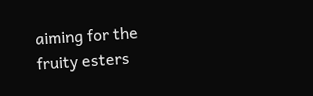aiming for the fruity esters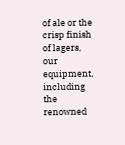of ale or the crisp finish of lagers, our equipment, including the renowned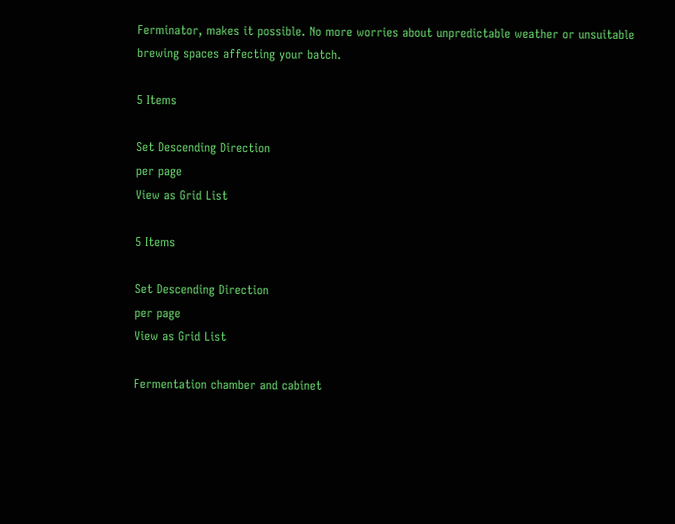Ferminator, makes it possible. No more worries about unpredictable weather or unsuitable brewing spaces affecting your batch.

5 Items

Set Descending Direction
per page
View as Grid List

5 Items

Set Descending Direction
per page
View as Grid List

Fermentation chamber and cabinet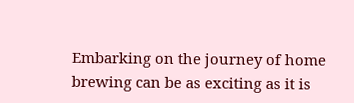Embarking on the journey of home brewing can be as exciting as it is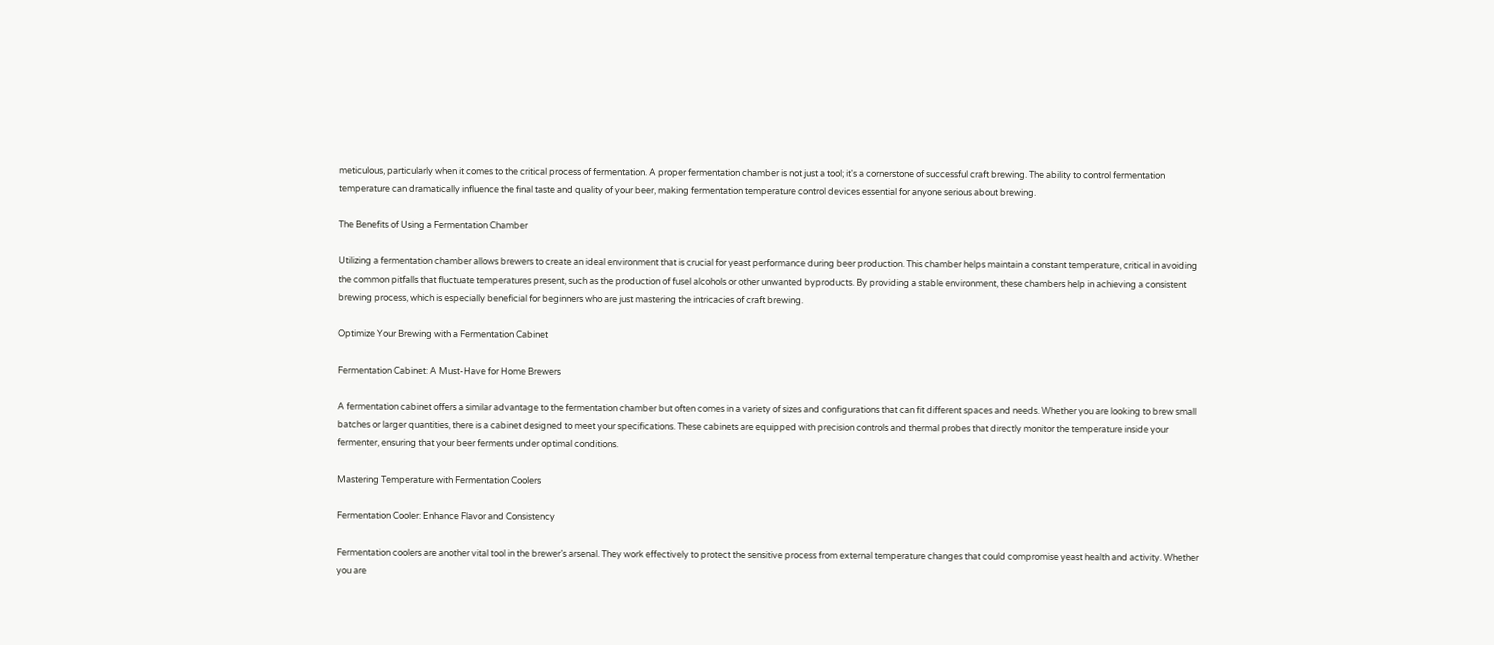meticulous, particularly when it comes to the critical process of fermentation. A proper fermentation chamber is not just a tool; it's a cornerstone of successful craft brewing. The ability to control fermentation temperature can dramatically influence the final taste and quality of your beer, making fermentation temperature control devices essential for anyone serious about brewing.

The Benefits of Using a Fermentation Chamber

Utilizing a fermentation chamber allows brewers to create an ideal environment that is crucial for yeast performance during beer production. This chamber helps maintain a constant temperature, critical in avoiding the common pitfalls that fluctuate temperatures present, such as the production of fusel alcohols or other unwanted byproducts. By providing a stable environment, these chambers help in achieving a consistent brewing process, which is especially beneficial for beginners who are just mastering the intricacies of craft brewing.

Optimize Your Brewing with a Fermentation Cabinet

Fermentation Cabinet: A Must-Have for Home Brewers

A fermentation cabinet offers a similar advantage to the fermentation chamber but often comes in a variety of sizes and configurations that can fit different spaces and needs. Whether you are looking to brew small batches or larger quantities, there is a cabinet designed to meet your specifications. These cabinets are equipped with precision controls and thermal probes that directly monitor the temperature inside your fermenter, ensuring that your beer ferments under optimal conditions.

Mastering Temperature with Fermentation Coolers

Fermentation Cooler: Enhance Flavor and Consistency

Fermentation coolers are another vital tool in the brewer’s arsenal. They work effectively to protect the sensitive process from external temperature changes that could compromise yeast health and activity. Whether you are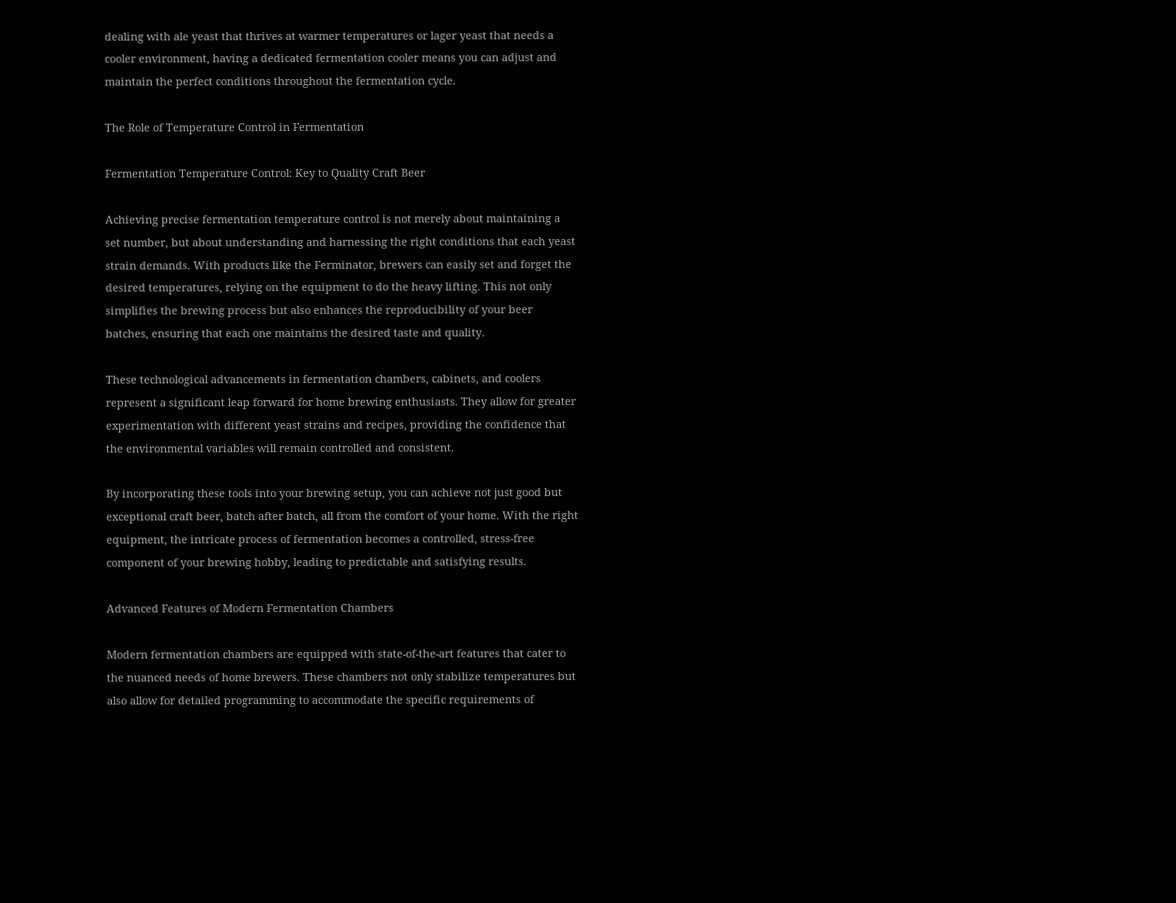dealing with ale yeast that thrives at warmer temperatures or lager yeast that needs a cooler environment, having a dedicated fermentation cooler means you can adjust and maintain the perfect conditions throughout the fermentation cycle.

The Role of Temperature Control in Fermentation

Fermentation Temperature Control: Key to Quality Craft Beer

Achieving precise fermentation temperature control is not merely about maintaining a set number, but about understanding and harnessing the right conditions that each yeast strain demands. With products like the Ferminator, brewers can easily set and forget the desired temperatures, relying on the equipment to do the heavy lifting. This not only simplifies the brewing process but also enhances the reproducibility of your beer batches, ensuring that each one maintains the desired taste and quality.

These technological advancements in fermentation chambers, cabinets, and coolers represent a significant leap forward for home brewing enthusiasts. They allow for greater experimentation with different yeast strains and recipes, providing the confidence that the environmental variables will remain controlled and consistent.

By incorporating these tools into your brewing setup, you can achieve not just good but exceptional craft beer, batch after batch, all from the comfort of your home. With the right equipment, the intricate process of fermentation becomes a controlled, stress-free component of your brewing hobby, leading to predictable and satisfying results.

Advanced Features of Modern Fermentation Chambers

Modern fermentation chambers are equipped with state-of-the-art features that cater to the nuanced needs of home brewers. These chambers not only stabilize temperatures but also allow for detailed programming to accommodate the specific requirements of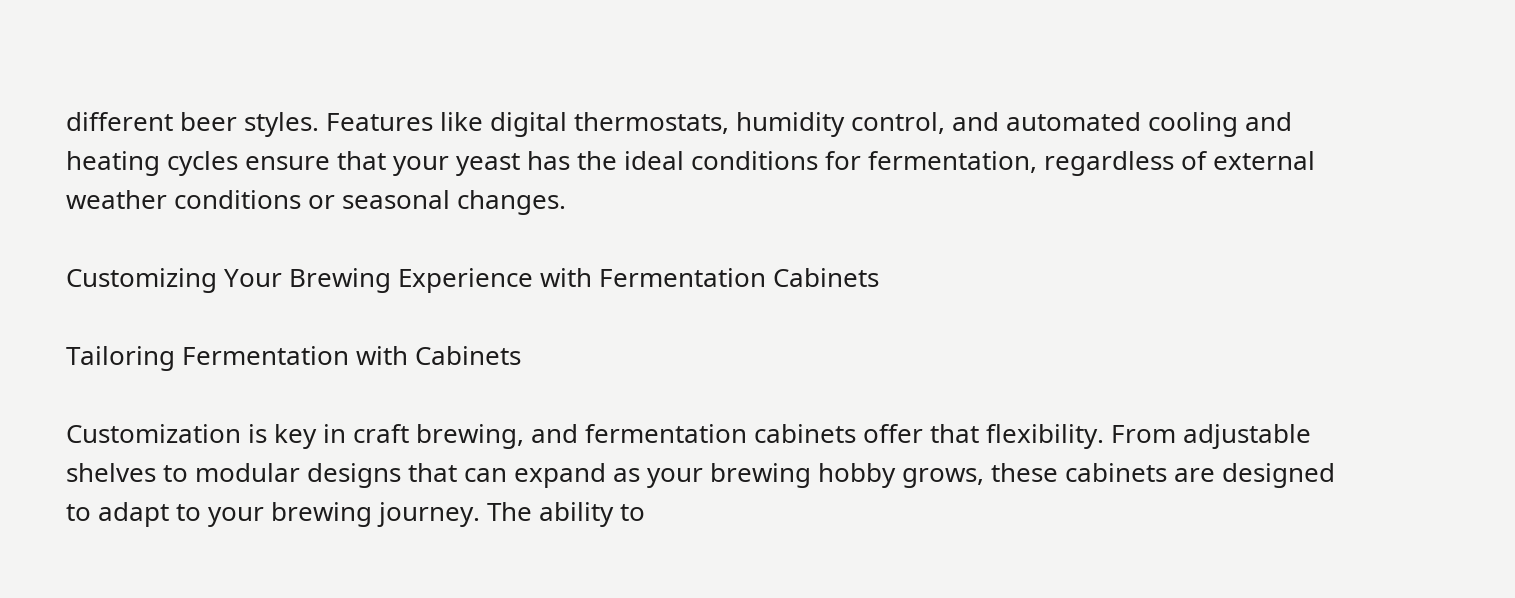different beer styles. Features like digital thermostats, humidity control, and automated cooling and heating cycles ensure that your yeast has the ideal conditions for fermentation, regardless of external weather conditions or seasonal changes.

Customizing Your Brewing Experience with Fermentation Cabinets

Tailoring Fermentation with Cabinets

Customization is key in craft brewing, and fermentation cabinets offer that flexibility. From adjustable shelves to modular designs that can expand as your brewing hobby grows, these cabinets are designed to adapt to your brewing journey. The ability to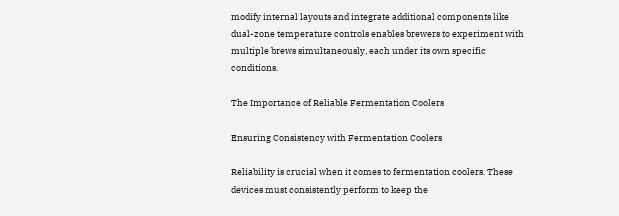modify internal layouts and integrate additional components like dual-zone temperature controls enables brewers to experiment with multiple brews simultaneously, each under its own specific conditions.

The Importance of Reliable Fermentation Coolers

Ensuring Consistency with Fermentation Coolers

Reliability is crucial when it comes to fermentation coolers. These devices must consistently perform to keep the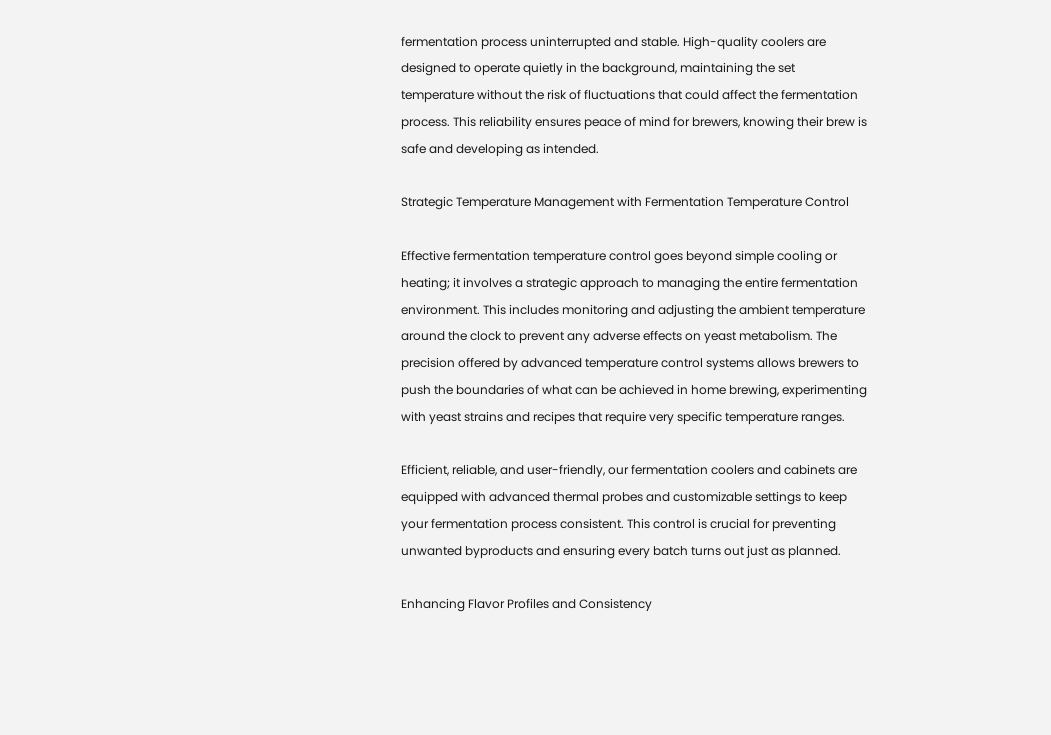fermentation process uninterrupted and stable. High-quality coolers are designed to operate quietly in the background, maintaining the set temperature without the risk of fluctuations that could affect the fermentation process. This reliability ensures peace of mind for brewers, knowing their brew is safe and developing as intended.

Strategic Temperature Management with Fermentation Temperature Control

Effective fermentation temperature control goes beyond simple cooling or heating; it involves a strategic approach to managing the entire fermentation environment. This includes monitoring and adjusting the ambient temperature around the clock to prevent any adverse effects on yeast metabolism. The precision offered by advanced temperature control systems allows brewers to push the boundaries of what can be achieved in home brewing, experimenting with yeast strains and recipes that require very specific temperature ranges.

Efficient, reliable, and user-friendly, our fermentation coolers and cabinets are equipped with advanced thermal probes and customizable settings to keep your fermentation process consistent. This control is crucial for preventing unwanted byproducts and ensuring every batch turns out just as planned.

Enhancing Flavor Profiles and Consistency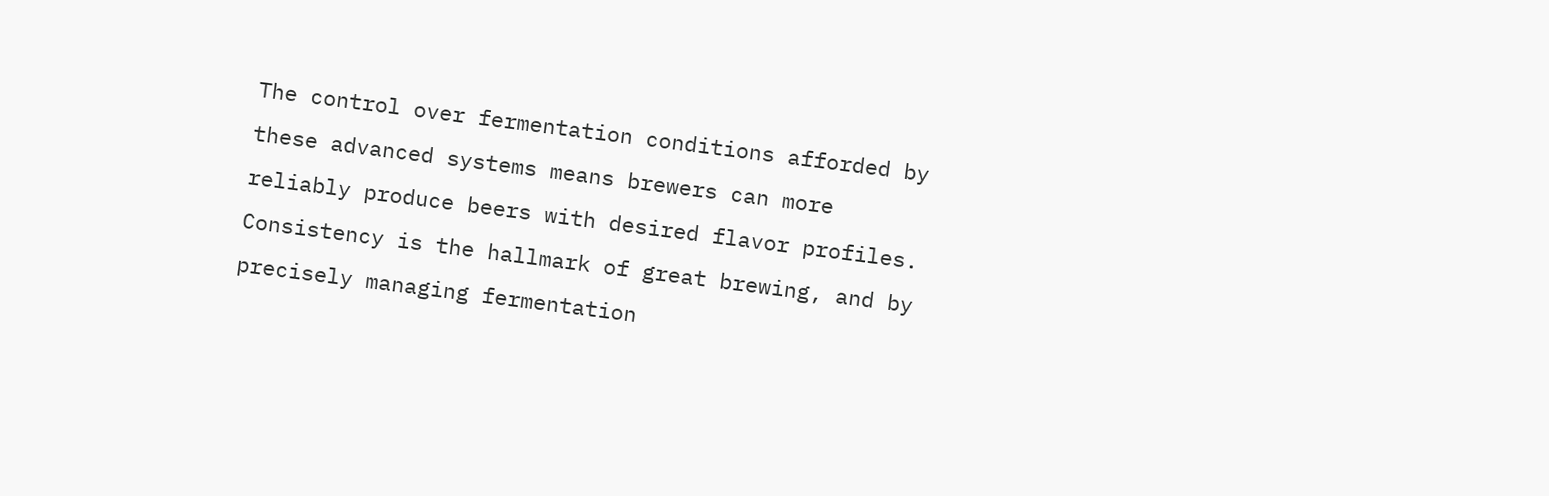The control over fermentation conditions afforded by these advanced systems means brewers can more reliably produce beers with desired flavor profiles. Consistency is the hallmark of great brewing, and by precisely managing fermentation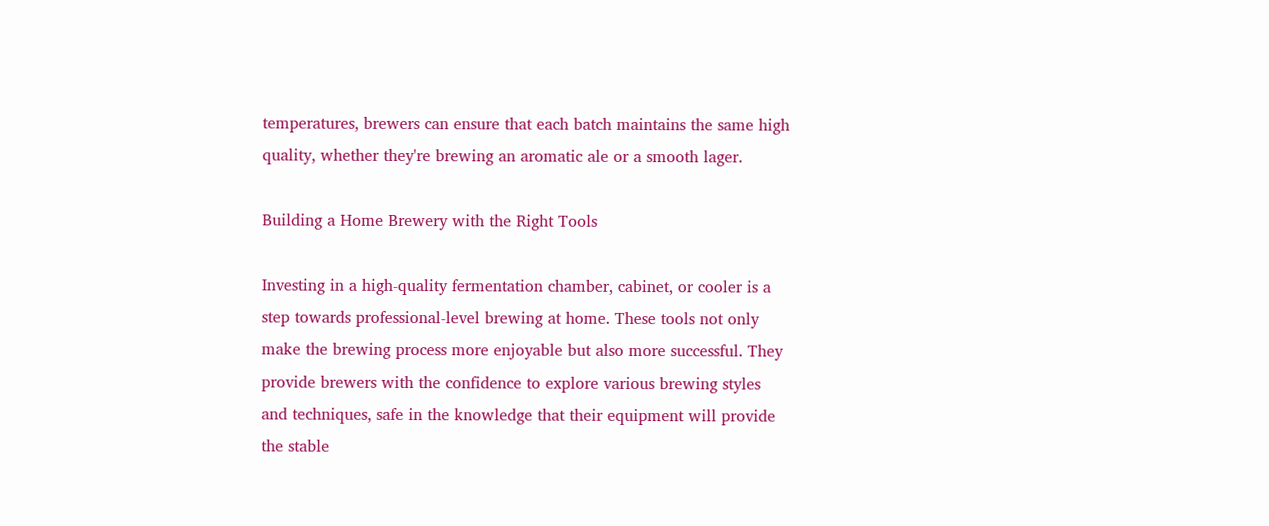temperatures, brewers can ensure that each batch maintains the same high quality, whether they're brewing an aromatic ale or a smooth lager.

Building a Home Brewery with the Right Tools

Investing in a high-quality fermentation chamber, cabinet, or cooler is a step towards professional-level brewing at home. These tools not only make the brewing process more enjoyable but also more successful. They provide brewers with the confidence to explore various brewing styles and techniques, safe in the knowledge that their equipment will provide the stable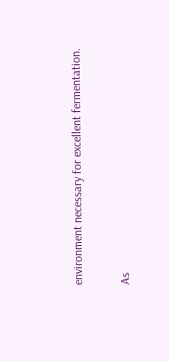environment necessary for excellent fermentation.

As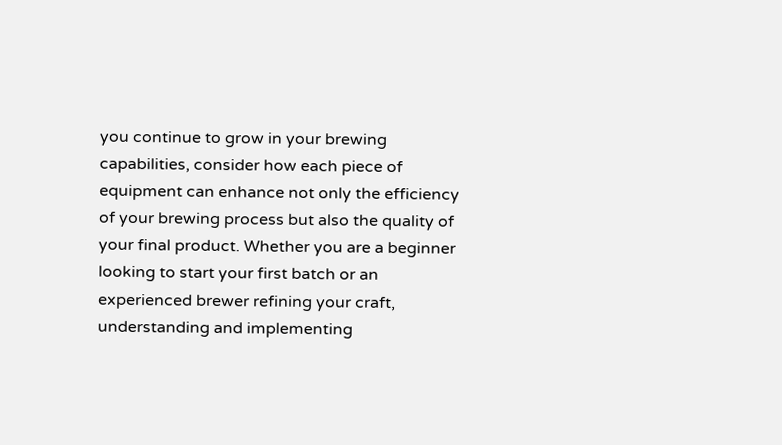you continue to grow in your brewing capabilities, consider how each piece of equipment can enhance not only the efficiency of your brewing process but also the quality of your final product. Whether you are a beginner looking to start your first batch or an experienced brewer refining your craft, understanding and implementing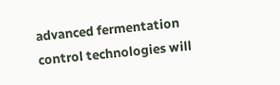advanced fermentation control technologies will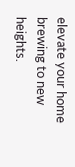elevate your home brewing to new heights.